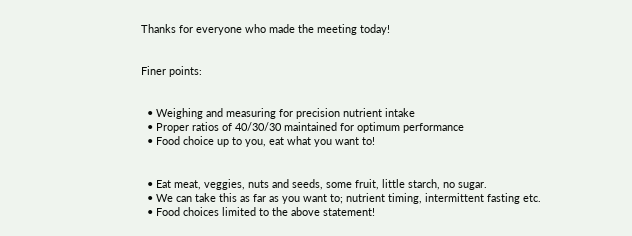Thanks for everyone who made the meeting today!


Finer points:


  • Weighing and measuring for precision nutrient intake
  • Proper ratios of 40/30/30 maintained for optimum performance
  • Food choice up to you, eat what you want to!


  • Eat meat, veggies, nuts and seeds, some fruit, little starch, no sugar.
  • We can take this as far as you want to; nutrient timing, intermittent fasting etc.
  • Food choices limited to the above statement!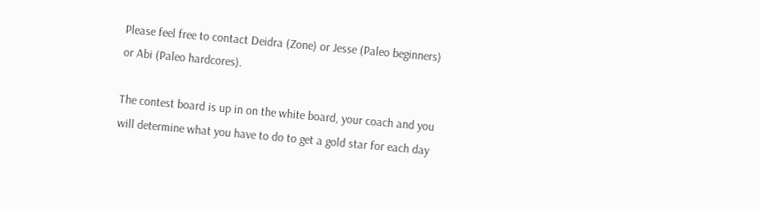Please feel free to contact Deidra (Zone) or Jesse (Paleo beginners) or Abi (Paleo hardcores).

The contest board is up in on the white board, your coach and you will determine what you have to do to get a gold star for each day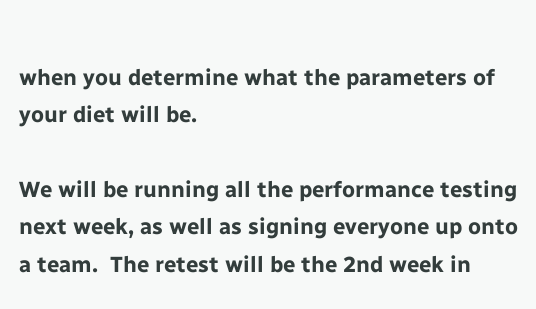when you determine what the parameters of your diet will be.

We will be running all the performance testing next week, as well as signing everyone up onto a team.  The retest will be the 2nd week in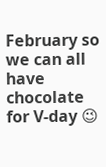February so we can all have chocolate for V-day 😉